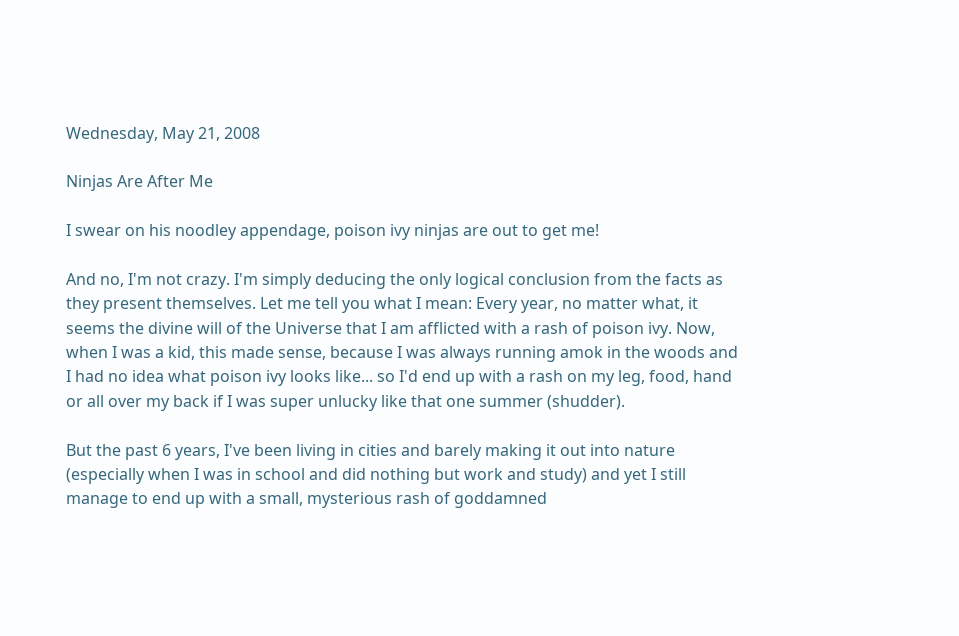Wednesday, May 21, 2008

Ninjas Are After Me

I swear on his noodley appendage, poison ivy ninjas are out to get me!

And no, I'm not crazy. I'm simply deducing the only logical conclusion from the facts as they present themselves. Let me tell you what I mean: Every year, no matter what, it seems the divine will of the Universe that I am afflicted with a rash of poison ivy. Now, when I was a kid, this made sense, because I was always running amok in the woods and I had no idea what poison ivy looks like... so I'd end up with a rash on my leg, food, hand or all over my back if I was super unlucky like that one summer (shudder).

But the past 6 years, I've been living in cities and barely making it out into nature (especially when I was in school and did nothing but work and study) and yet I still manage to end up with a small, mysterious rash of goddamned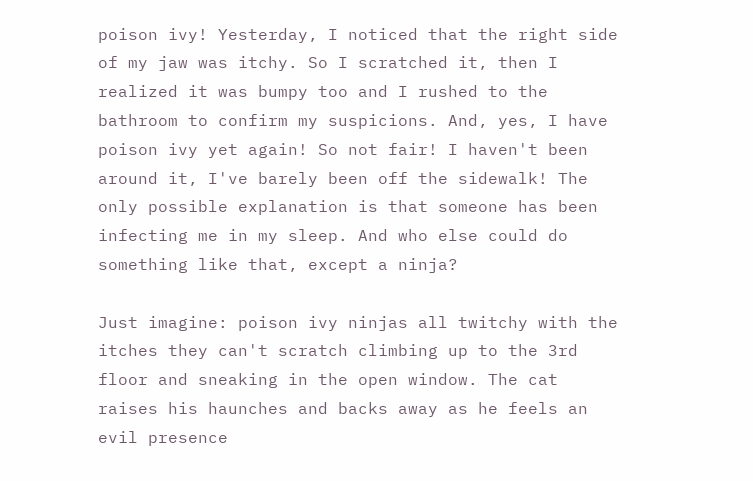poison ivy! Yesterday, I noticed that the right side of my jaw was itchy. So I scratched it, then I realized it was bumpy too and I rushed to the bathroom to confirm my suspicions. And, yes, I have poison ivy yet again! So not fair! I haven't been around it, I've barely been off the sidewalk! The only possible explanation is that someone has been infecting me in my sleep. And who else could do something like that, except a ninja?

Just imagine: poison ivy ninjas all twitchy with the itches they can't scratch climbing up to the 3rd floor and sneaking in the open window. The cat raises his haunches and backs away as he feels an evil presence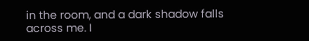in the room, and a dark shadow falls across me. I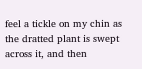feel a tickle on my chin as the dratted plant is swept across it, and then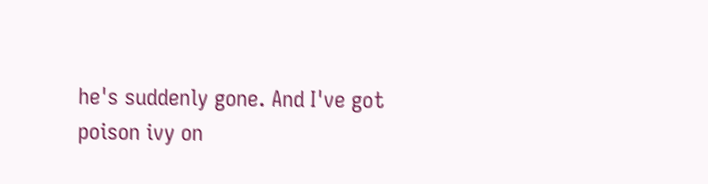he's suddenly gone. And I've got poison ivy on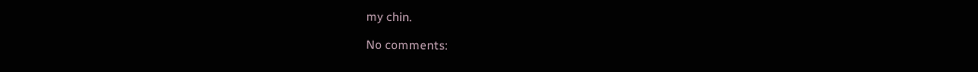my chin.

No comments: